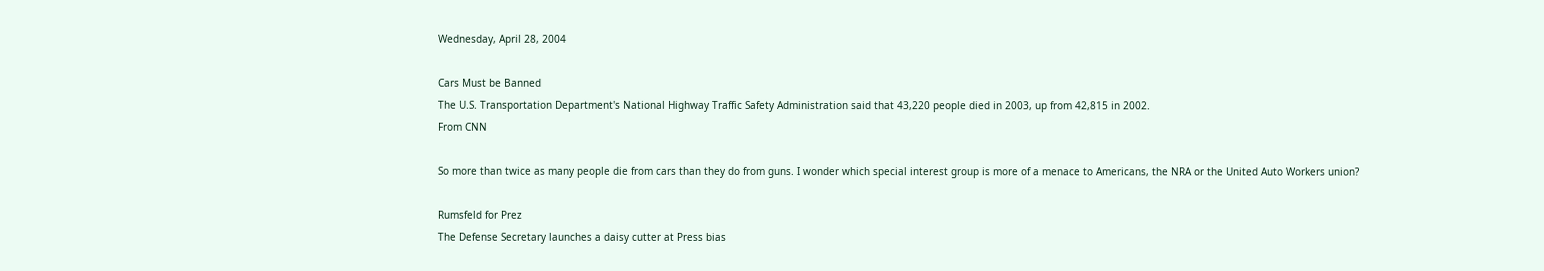Wednesday, April 28, 2004

Cars Must be Banned
The U.S. Transportation Department's National Highway Traffic Safety Administration said that 43,220 people died in 2003, up from 42,815 in 2002.
From CNN

So more than twice as many people die from cars than they do from guns. I wonder which special interest group is more of a menace to Americans, the NRA or the United Auto Workers union?

Rumsfeld for Prez
The Defense Secretary launches a daisy cutter at Press bias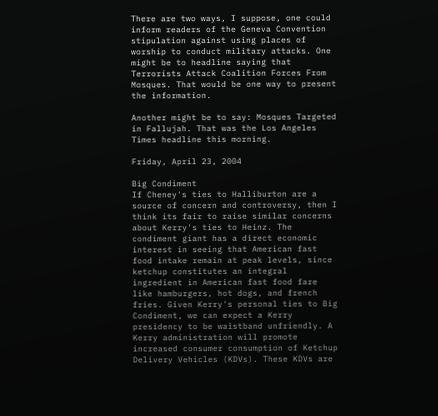There are two ways, I suppose, one could inform readers of the Geneva Convention stipulation against using places of worship to conduct military attacks. One might be to headline saying that Terrorists Attack Coalition Forces From Mosques. That would be one way to present the information.

Another might be to say: Mosques Targeted in Fallujah. That was the Los Angeles Times headline this morning.

Friday, April 23, 2004

Big Condiment
If Cheney's ties to Halliburton are a source of concern and controversy, then I think its fair to raise similar concerns about Kerry's ties to Heinz. The condiment giant has a direct economic interest in seeing that American fast food intake remain at peak levels, since ketchup constitutes an integral ingredient in American fast food fare like hamburgers, hot dogs, and french fries. Given Kerry's personal ties to Big Condiment, we can expect a Kerry presidency to be waistband unfriendly. A Kerry administration will promote increased consumer consumption of Ketchup Delivery Vehicles (KDVs). These KDVs are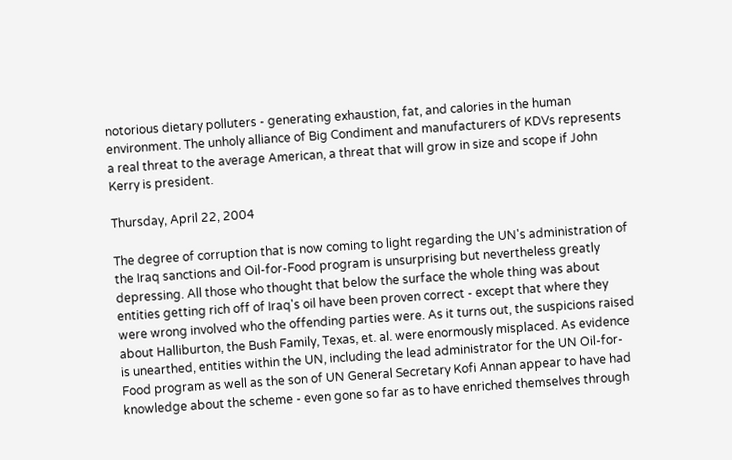notorious dietary polluters - generating exhaustion, fat, and calories in the human environment. The unholy alliance of Big Condiment and manufacturers of KDVs represents a real threat to the average American, a threat that will grow in size and scope if John Kerry is president.

Thursday, April 22, 2004

The degree of corruption that is now coming to light regarding the UN's administration of the Iraq sanctions and Oil-for-Food program is unsurprising but nevertheless greatly depressing. All those who thought that below the surface the whole thing was about entities getting rich off of Iraq's oil have been proven correct - except that where they were wrong involved who the offending parties were. As it turns out, the suspicions raised about Halliburton, the Bush Family, Texas, et. al. were enormously misplaced. As evidence is unearthed, entities within the UN, including the lead administrator for the UN Oil-for-Food program as well as the son of UN General Secretary Kofi Annan appear to have had knowledge about the scheme - even gone so far as to have enriched themselves through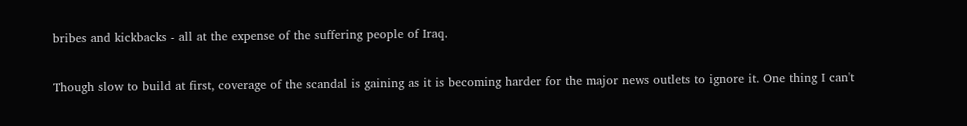bribes and kickbacks - all at the expense of the suffering people of Iraq.

Though slow to build at first, coverage of the scandal is gaining as it is becoming harder for the major news outlets to ignore it. One thing I can't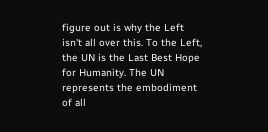figure out is why the Left isn't all over this. To the Left, the UN is the Last Best Hope for Humanity. The UN represents the embodiment of all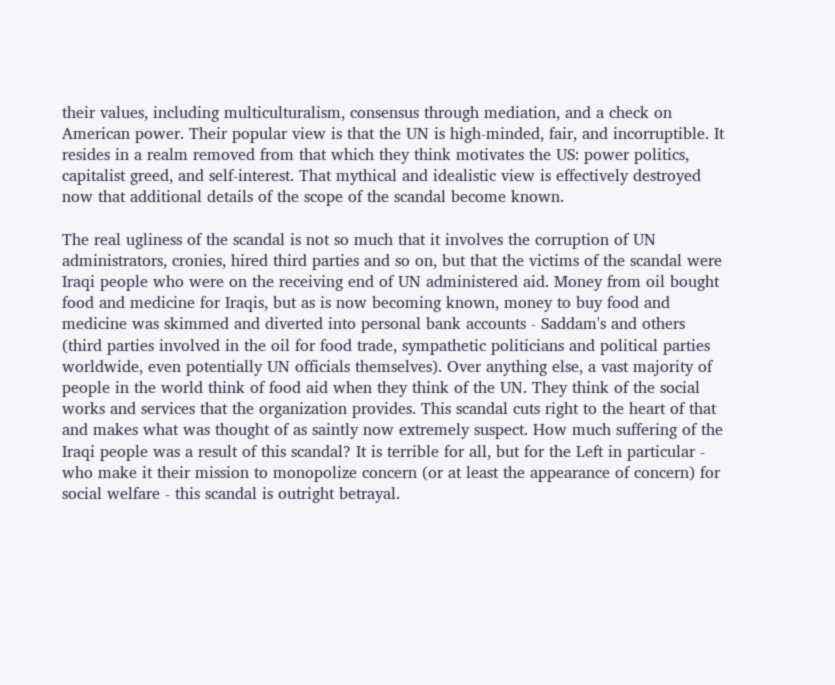their values, including multiculturalism, consensus through mediation, and a check on American power. Their popular view is that the UN is high-minded, fair, and incorruptible. It resides in a realm removed from that which they think motivates the US: power politics, capitalist greed, and self-interest. That mythical and idealistic view is effectively destroyed now that additional details of the scope of the scandal become known.

The real ugliness of the scandal is not so much that it involves the corruption of UN administrators, cronies, hired third parties and so on, but that the victims of the scandal were Iraqi people who were on the receiving end of UN administered aid. Money from oil bought food and medicine for Iraqis, but as is now becoming known, money to buy food and medicine was skimmed and diverted into personal bank accounts - Saddam's and others (third parties involved in the oil for food trade, sympathetic politicians and political parties worldwide, even potentially UN officials themselves). Over anything else, a vast majority of people in the world think of food aid when they think of the UN. They think of the social works and services that the organization provides. This scandal cuts right to the heart of that and makes what was thought of as saintly now extremely suspect. How much suffering of the Iraqi people was a result of this scandal? It is terrible for all, but for the Left in particular - who make it their mission to monopolize concern (or at least the appearance of concern) for social welfare - this scandal is outright betrayal.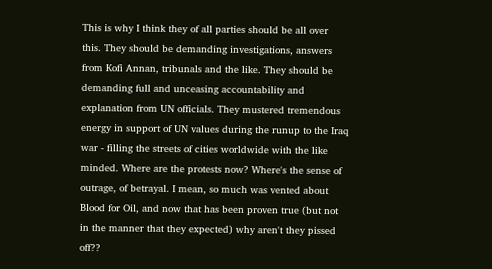This is why I think they of all parties should be all over this. They should be demanding investigations, answers from Kofi Annan, tribunals and the like. They should be demanding full and unceasing accountability and explanation from UN officials. They mustered tremendous energy in support of UN values during the runup to the Iraq war - filling the streets of cities worldwide with the like minded. Where are the protests now? Where's the sense of outrage, of betrayal. I mean, so much was vented about Blood for Oil, and now that has been proven true (but not in the manner that they expected) why aren't they pissed off??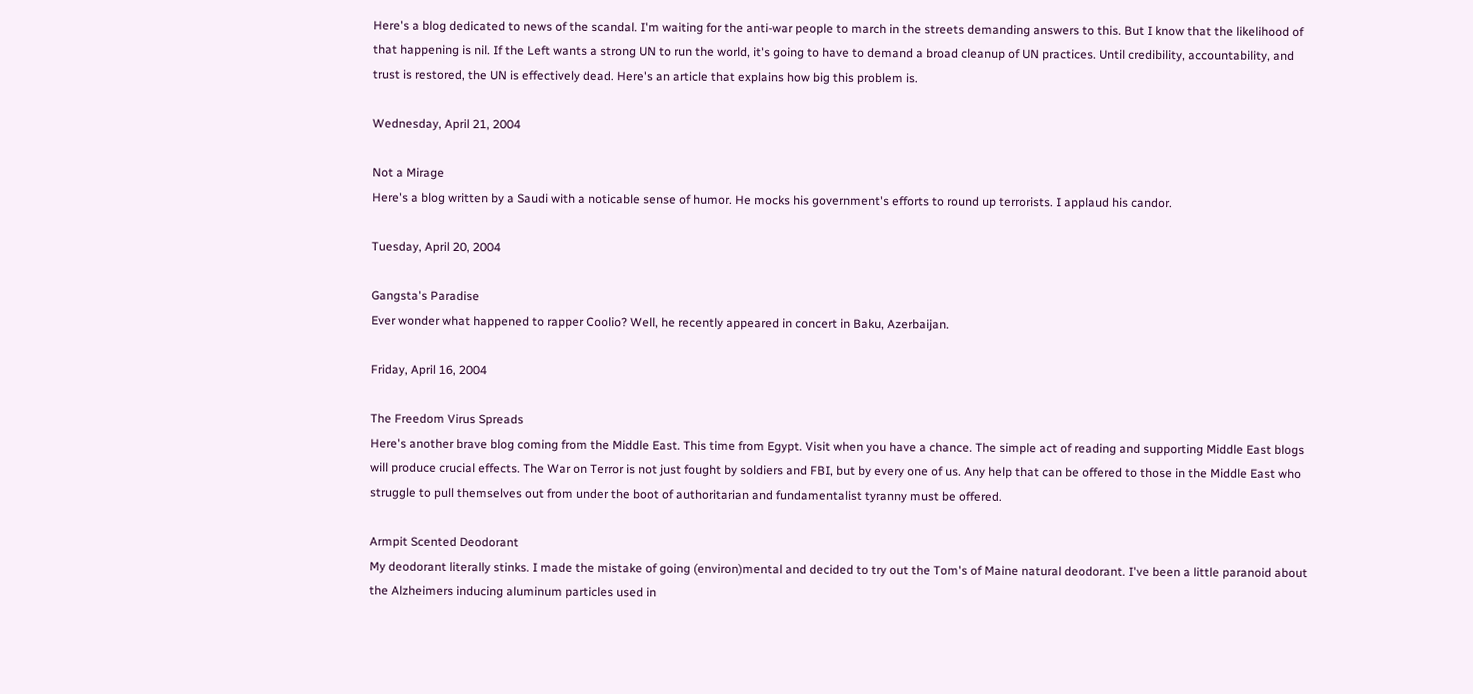Here's a blog dedicated to news of the scandal. I'm waiting for the anti-war people to march in the streets demanding answers to this. But I know that the likelihood of that happening is nil. If the Left wants a strong UN to run the world, it's going to have to demand a broad cleanup of UN practices. Until credibility, accountability, and trust is restored, the UN is effectively dead. Here's an article that explains how big this problem is.

Wednesday, April 21, 2004

Not a Mirage
Here's a blog written by a Saudi with a noticable sense of humor. He mocks his government's efforts to round up terrorists. I applaud his candor.

Tuesday, April 20, 2004

Gangsta's Paradise
Ever wonder what happened to rapper Coolio? Well, he recently appeared in concert in Baku, Azerbaijan.

Friday, April 16, 2004

The Freedom Virus Spreads
Here's another brave blog coming from the Middle East. This time from Egypt. Visit when you have a chance. The simple act of reading and supporting Middle East blogs will produce crucial effects. The War on Terror is not just fought by soldiers and FBI, but by every one of us. Any help that can be offered to those in the Middle East who struggle to pull themselves out from under the boot of authoritarian and fundamentalist tyranny must be offered.

Armpit Scented Deodorant
My deodorant literally stinks. I made the mistake of going (environ)mental and decided to try out the Tom's of Maine natural deodorant. I've been a little paranoid about the Alzheimers inducing aluminum particles used in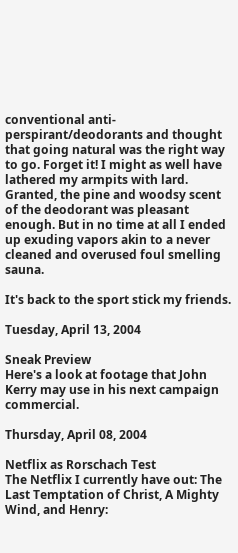conventional anti-perspirant/deodorants and thought that going natural was the right way to go. Forget it! I might as well have lathered my armpits with lard. Granted, the pine and woodsy scent of the deodorant was pleasant enough. But in no time at all I ended up exuding vapors akin to a never cleaned and overused foul smelling sauna.

It's back to the sport stick my friends.

Tuesday, April 13, 2004

Sneak Preview
Here's a look at footage that John Kerry may use in his next campaign commercial.

Thursday, April 08, 2004

Netflix as Rorschach Test
The Netflix I currently have out: The Last Temptation of Christ, A Mighty Wind, and Henry: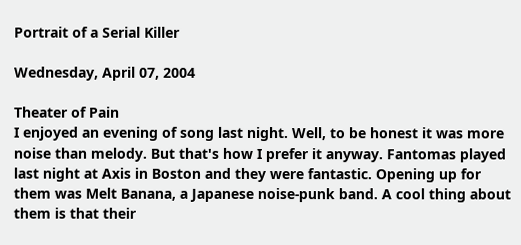Portrait of a Serial Killer

Wednesday, April 07, 2004

Theater of Pain
I enjoyed an evening of song last night. Well, to be honest it was more noise than melody. But that's how I prefer it anyway. Fantomas played last night at Axis in Boston and they were fantastic. Opening up for them was Melt Banana, a Japanese noise-punk band. A cool thing about them is that their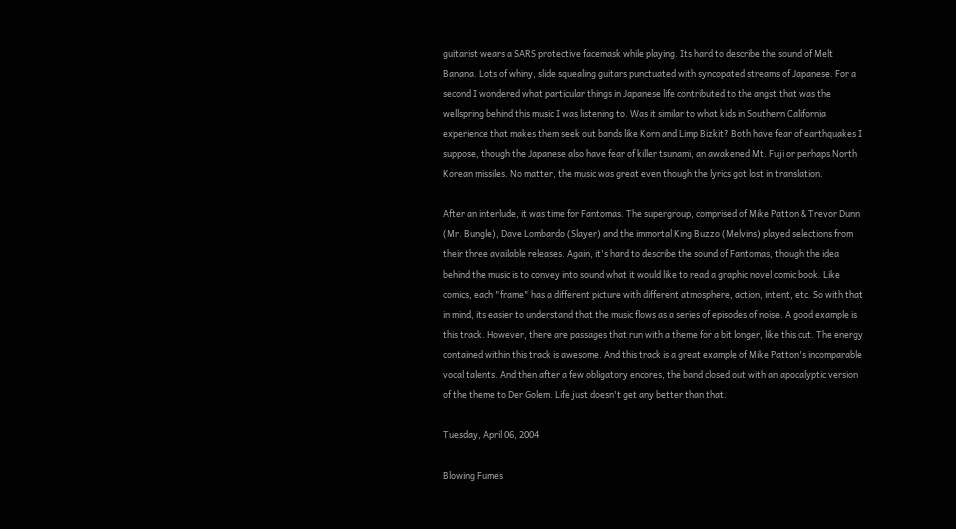guitarist wears a SARS protective facemask while playing. Its hard to describe the sound of Melt Banana. Lots of whiny, slide squealing guitars punctuated with syncopated streams of Japanese. For a second I wondered what particular things in Japanese life contributed to the angst that was the wellspring behind this music I was listening to. Was it similar to what kids in Southern California experience that makes them seek out bands like Korn and Limp Bizkit? Both have fear of earthquakes I suppose, though the Japanese also have fear of killer tsunami, an awakened Mt. Fuji or perhaps North Korean missiles. No matter, the music was great even though the lyrics got lost in translation.

After an interlude, it was time for Fantomas. The supergroup, comprised of Mike Patton & Trevor Dunn (Mr. Bungle), Dave Lombardo (Slayer) and the immortal King Buzzo (Melvins) played selections from their three available releases. Again, it's hard to describe the sound of Fantomas, though the idea behind the music is to convey into sound what it would like to read a graphic novel comic book. Like comics, each "frame" has a different picture with different atmosphere, action, intent, etc. So with that in mind, its easier to understand that the music flows as a series of episodes of noise. A good example is this track. However, there are passages that run with a theme for a bit longer, like this cut. The energy contained within this track is awesome. And this track is a great example of Mike Patton's incomparable vocal talents. And then after a few obligatory encores, the band closed out with an apocalyptic version of the theme to Der Golem. Life just doesn't get any better than that.

Tuesday, April 06, 2004

Blowing Fumes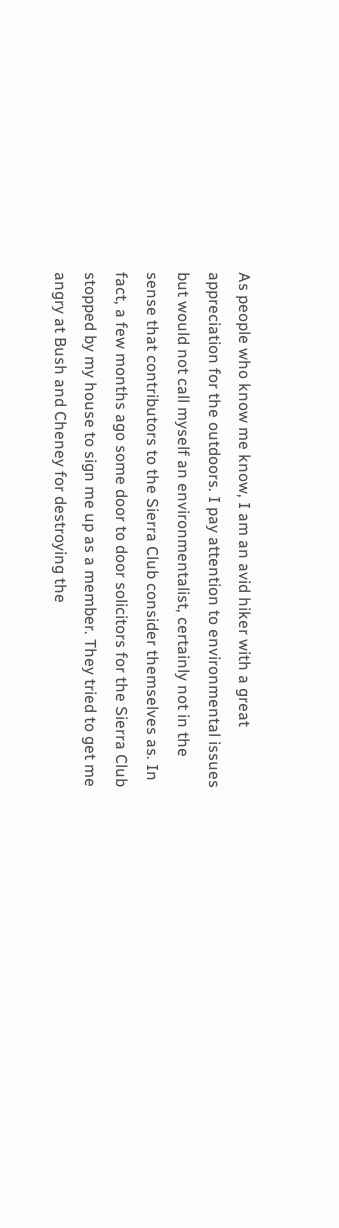As people who know me know, I am an avid hiker with a great appreciation for the outdoors. I pay attention to environmental issues but would not call myself an environmentalist, certainly not in the sense that contributors to the Sierra Club consider themselves as. In fact, a few months ago some door to door solicitors for the Sierra Club stopped by my house to sign me up as a member. They tried to get me angry at Bush and Cheney for destroying the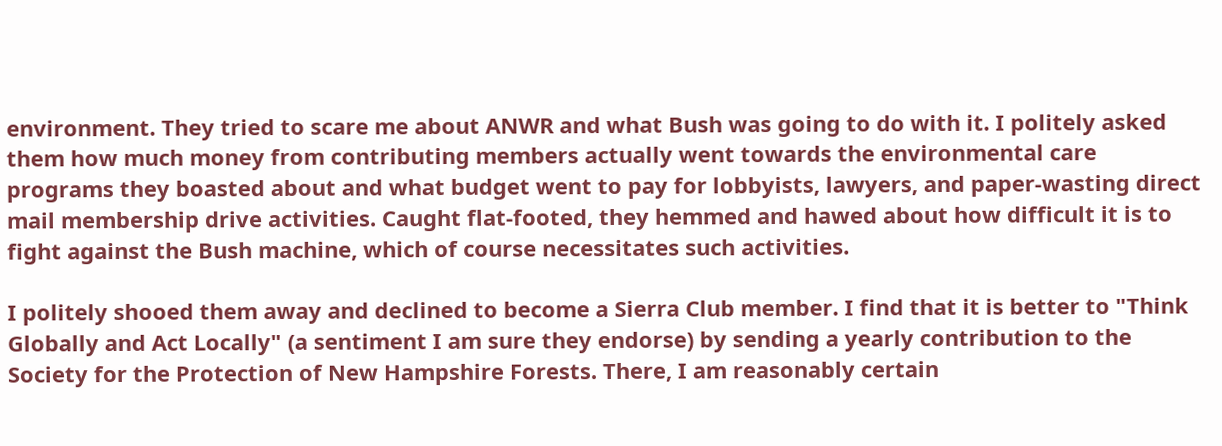environment. They tried to scare me about ANWR and what Bush was going to do with it. I politely asked them how much money from contributing members actually went towards the environmental care programs they boasted about and what budget went to pay for lobbyists, lawyers, and paper-wasting direct mail membership drive activities. Caught flat-footed, they hemmed and hawed about how difficult it is to fight against the Bush machine, which of course necessitates such activities.

I politely shooed them away and declined to become a Sierra Club member. I find that it is better to "Think Globally and Act Locally" (a sentiment I am sure they endorse) by sending a yearly contribution to the Society for the Protection of New Hampshire Forests. There, I am reasonably certain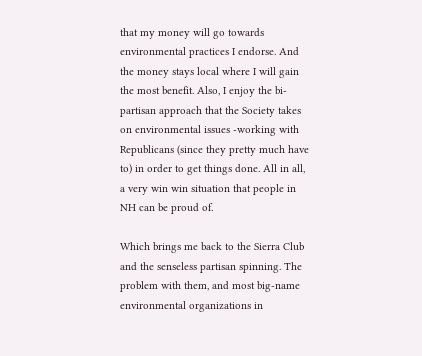that my money will go towards environmental practices I endorse. And the money stays local where I will gain the most benefit. Also, I enjoy the bi-partisan approach that the Society takes on environmental issues -working with Republicans (since they pretty much have to) in order to get things done. All in all, a very win win situation that people in NH can be proud of.

Which brings me back to the Sierra Club and the senseless partisan spinning. The problem with them, and most big-name environmental organizations in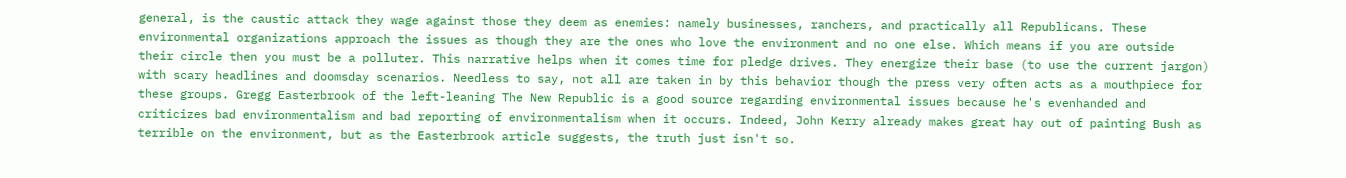general, is the caustic attack they wage against those they deem as enemies: namely businesses, ranchers, and practically all Republicans. These environmental organizations approach the issues as though they are the ones who love the environment and no one else. Which means if you are outside their circle then you must be a polluter. This narrative helps when it comes time for pledge drives. They energize their base (to use the current jargon) with scary headlines and doomsday scenarios. Needless to say, not all are taken in by this behavior though the press very often acts as a mouthpiece for these groups. Gregg Easterbrook of the left-leaning The New Republic is a good source regarding environmental issues because he's evenhanded and criticizes bad environmentalism and bad reporting of environmentalism when it occurs. Indeed, John Kerry already makes great hay out of painting Bush as terrible on the environment, but as the Easterbrook article suggests, the truth just isn't so.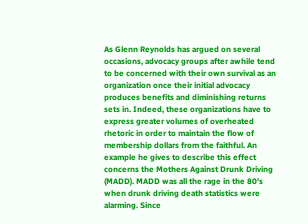As Glenn Reynolds has argued on several occasions, advocacy groups after awhile tend to be concerned with their own survival as an organization once their initial advocacy produces benefits and diminishing returns sets in. Indeed, these organizations have to express greater volumes of overheated rhetoric in order to maintain the flow of membership dollars from the faithful. An example he gives to describe this effect concerns the Mothers Against Drunk Driving (MADD). MADD was all the rage in the 80's when drunk driving death statistics were alarming. Since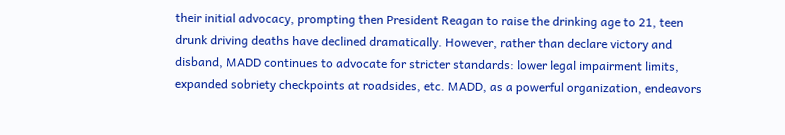their initial advocacy, prompting then President Reagan to raise the drinking age to 21, teen drunk driving deaths have declined dramatically. However, rather than declare victory and disband, MADD continues to advocate for stricter standards: lower legal impairment limits, expanded sobriety checkpoints at roadsides, etc. MADD, as a powerful organization, endeavors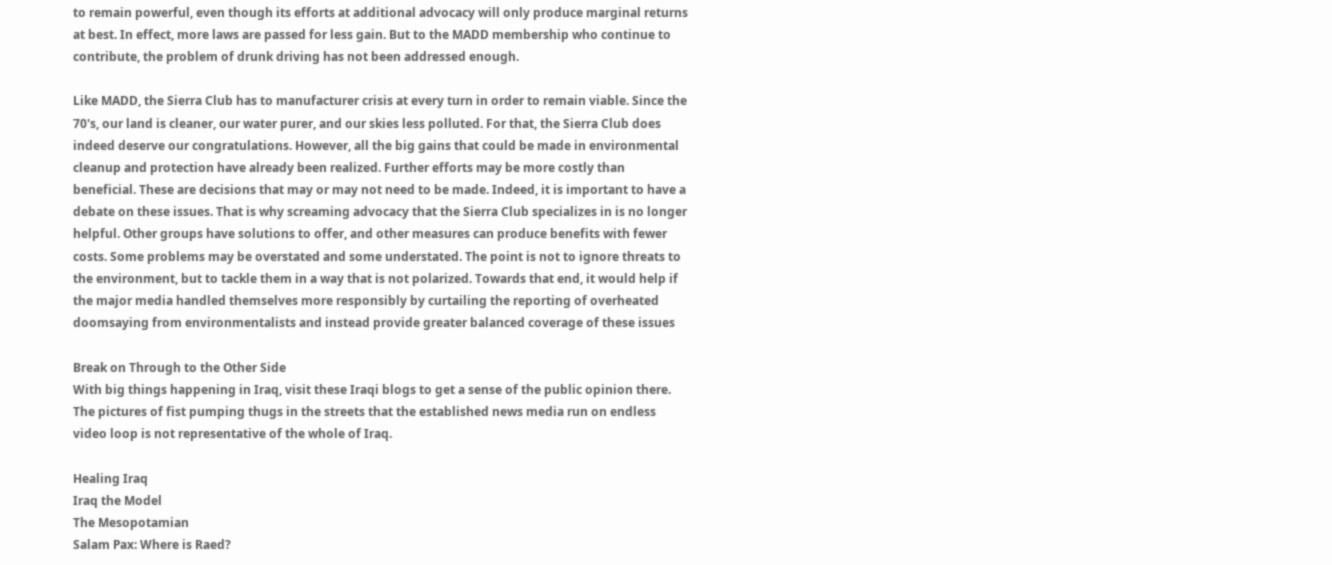to remain powerful, even though its efforts at additional advocacy will only produce marginal returns at best. In effect, more laws are passed for less gain. But to the MADD membership who continue to contribute, the problem of drunk driving has not been addressed enough.

Like MADD, the Sierra Club has to manufacturer crisis at every turn in order to remain viable. Since the 70's, our land is cleaner, our water purer, and our skies less polluted. For that, the Sierra Club does indeed deserve our congratulations. However, all the big gains that could be made in environmental cleanup and protection have already been realized. Further efforts may be more costly than beneficial. These are decisions that may or may not need to be made. Indeed, it is important to have a debate on these issues. That is why screaming advocacy that the Sierra Club specializes in is no longer helpful. Other groups have solutions to offer, and other measures can produce benefits with fewer costs. Some problems may be overstated and some understated. The point is not to ignore threats to the environment, but to tackle them in a way that is not polarized. Towards that end, it would help if the major media handled themselves more responsibly by curtailing the reporting of overheated doomsaying from environmentalists and instead provide greater balanced coverage of these issues

Break on Through to the Other Side
With big things happening in Iraq, visit these Iraqi blogs to get a sense of the public opinion there. The pictures of fist pumping thugs in the streets that the established news media run on endless video loop is not representative of the whole of Iraq.

Healing Iraq
Iraq the Model
The Mesopotamian
Salam Pax: Where is Raed?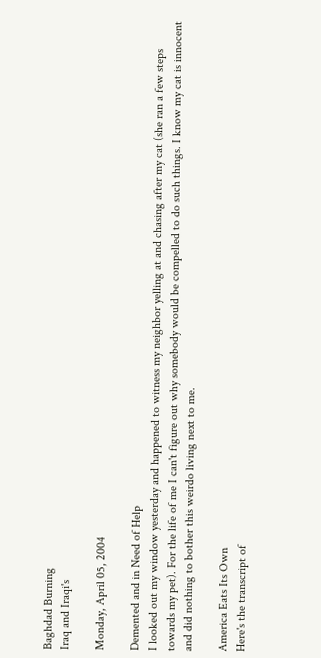Baghdad Burning
Iraq and Iraqi's

Monday, April 05, 2004

Demented and in Need of Help
I looked out my window yesterday and happened to witness my neighbor yelling at and chasing after my cat (she ran a few steps towards my pet). For the life of me I can't figure out why somebody would be compelled to do such things. I know my cat is innocent and did nothing to bother this weirdo living next to me.

America Eats Its Own
Here's the transcript of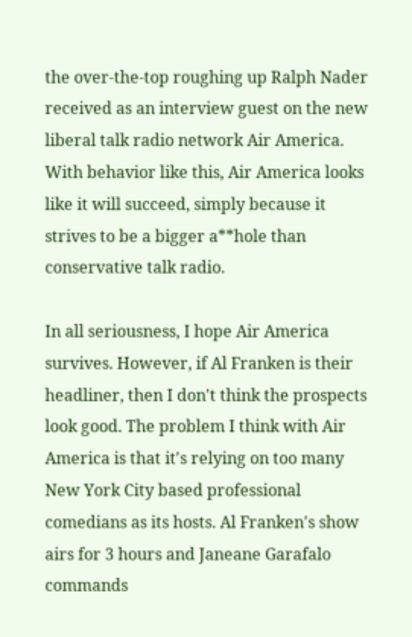the over-the-top roughing up Ralph Nader received as an interview guest on the new liberal talk radio network Air America. With behavior like this, Air America looks like it will succeed, simply because it strives to be a bigger a**hole than conservative talk radio.

In all seriousness, I hope Air America survives. However, if Al Franken is their headliner, then I don't think the prospects look good. The problem I think with Air America is that it's relying on too many New York City based professional comedians as its hosts. Al Franken's show airs for 3 hours and Janeane Garafalo commands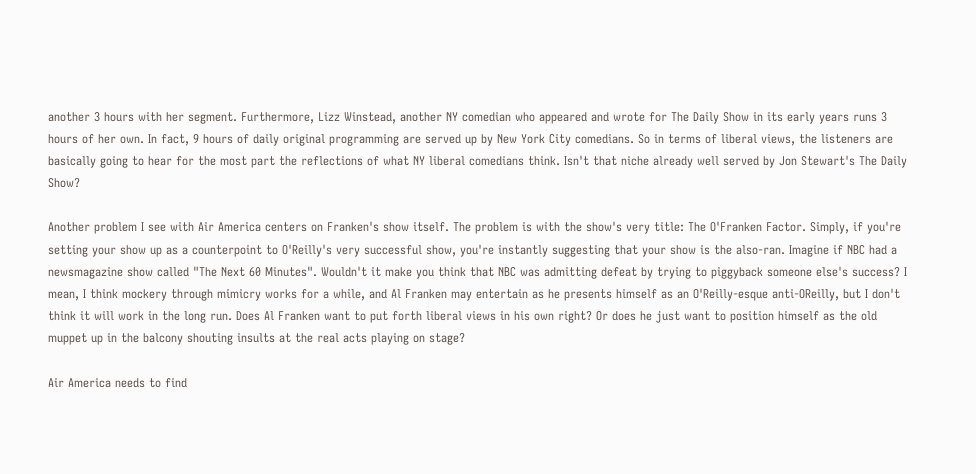another 3 hours with her segment. Furthermore, Lizz Winstead, another NY comedian who appeared and wrote for The Daily Show in its early years runs 3 hours of her own. In fact, 9 hours of daily original programming are served up by New York City comedians. So in terms of liberal views, the listeners are basically going to hear for the most part the reflections of what NY liberal comedians think. Isn't that niche already well served by Jon Stewart's The Daily Show?

Another problem I see with Air America centers on Franken's show itself. The problem is with the show's very title: The O'Franken Factor. Simply, if you're setting your show up as a counterpoint to O'Reilly's very successful show, you're instantly suggesting that your show is the also-ran. Imagine if NBC had a newsmagazine show called "The Next 60 Minutes". Wouldn't it make you think that NBC was admitting defeat by trying to piggyback someone else's success? I mean, I think mockery through mimicry works for a while, and Al Franken may entertain as he presents himself as an O'Reilly-esque anti-OReilly, but I don't think it will work in the long run. Does Al Franken want to put forth liberal views in his own right? Or does he just want to position himself as the old muppet up in the balcony shouting insults at the real acts playing on stage?

Air America needs to find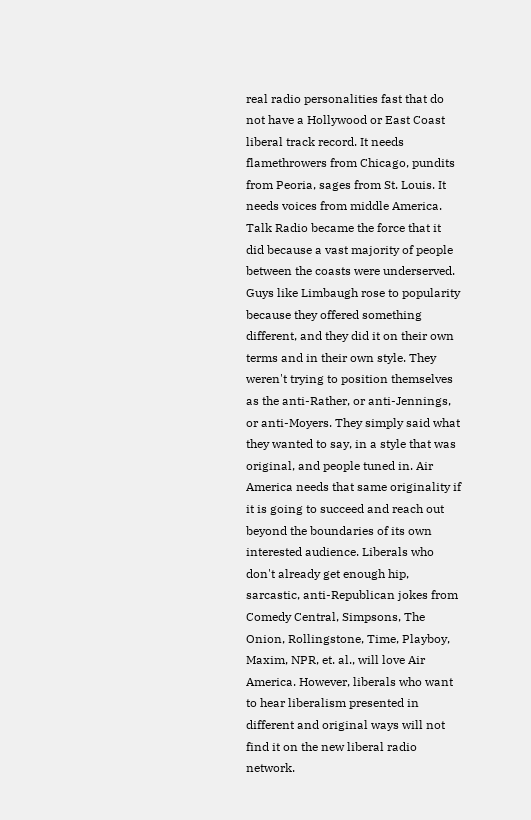real radio personalities fast that do not have a Hollywood or East Coast liberal track record. It needs flamethrowers from Chicago, pundits from Peoria, sages from St. Louis. It needs voices from middle America. Talk Radio became the force that it did because a vast majority of people between the coasts were underserved. Guys like Limbaugh rose to popularity because they offered something different, and they did it on their own terms and in their own style. They weren't trying to position themselves as the anti-Rather, or anti-Jennings, or anti-Moyers. They simply said what they wanted to say, in a style that was original, and people tuned in. Air America needs that same originality if it is going to succeed and reach out beyond the boundaries of its own interested audience. Liberals who don't already get enough hip, sarcastic, anti-Republican jokes from Comedy Central, Simpsons, The Onion, Rollingstone, Time, Playboy, Maxim, NPR, et. al., will love Air America. However, liberals who want to hear liberalism presented in different and original ways will not find it on the new liberal radio network.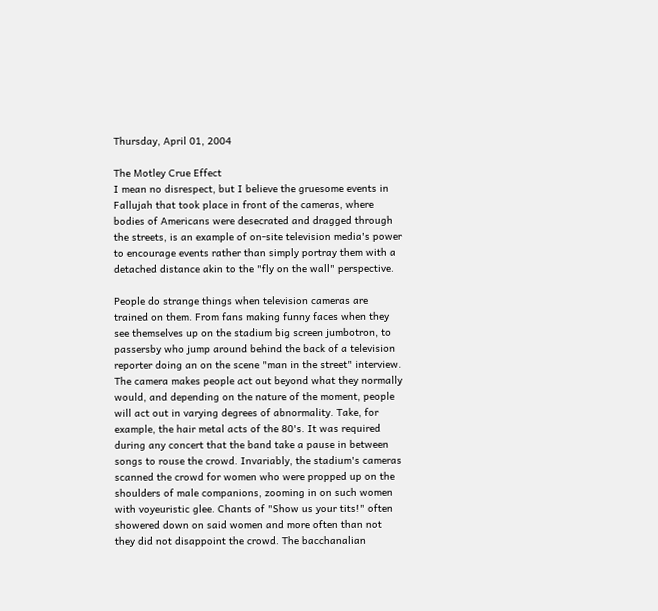Thursday, April 01, 2004

The Motley Crue Effect
I mean no disrespect, but I believe the gruesome events in Fallujah that took place in front of the cameras, where bodies of Americans were desecrated and dragged through the streets, is an example of on-site television media's power to encourage events rather than simply portray them with a detached distance akin to the "fly on the wall" perspective.

People do strange things when television cameras are trained on them. From fans making funny faces when they see themselves up on the stadium big screen jumbotron, to passersby who jump around behind the back of a television reporter doing an on the scene "man in the street" interview. The camera makes people act out beyond what they normally would, and depending on the nature of the moment, people will act out in varying degrees of abnormality. Take, for example, the hair metal acts of the 80's. It was required during any concert that the band take a pause in between songs to rouse the crowd. Invariably, the stadium's cameras scanned the crowd for women who were propped up on the shoulders of male companions, zooming in on such women with voyeuristic glee. Chants of "Show us your tits!" often showered down on said women and more often than not they did not disappoint the crowd. The bacchanalian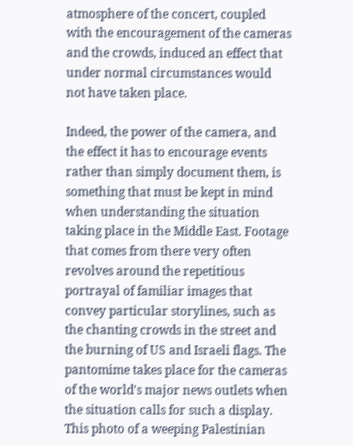atmosphere of the concert, coupled with the encouragement of the cameras and the crowds, induced an effect that under normal circumstances would not have taken place.

Indeed, the power of the camera, and the effect it has to encourage events rather than simply document them, is something that must be kept in mind when understanding the situation taking place in the Middle East. Footage that comes from there very often revolves around the repetitious portrayal of familiar images that convey particular storylines, such as the chanting crowds in the street and the burning of US and Israeli flags. The pantomime takes place for the cameras of the world's major news outlets when the situation calls for such a display. This photo of a weeping Palestinian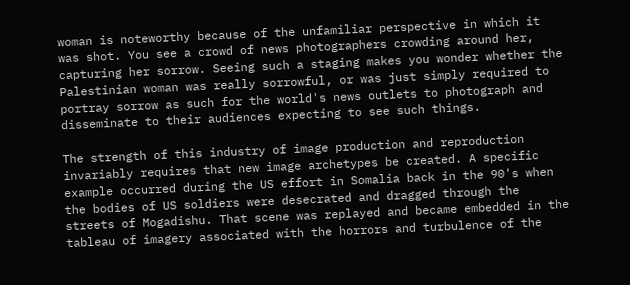woman is noteworthy because of the unfamiliar perspective in which it was shot. You see a crowd of news photographers crowding around her, capturing her sorrow. Seeing such a staging makes you wonder whether the Palestinian woman was really sorrowful, or was just simply required to portray sorrow as such for the world's news outlets to photograph and disseminate to their audiences expecting to see such things.

The strength of this industry of image production and reproduction invariably requires that new image archetypes be created. A specific example occurred during the US effort in Somalia back in the 90's when the bodies of US soldiers were desecrated and dragged through the streets of Mogadishu. That scene was replayed and became embedded in the tableau of imagery associated with the horrors and turbulence of the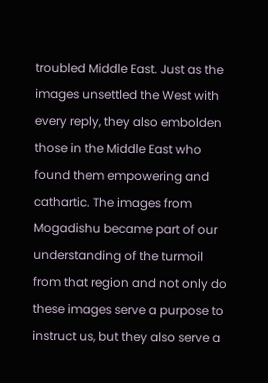troubled Middle East. Just as the images unsettled the West with every reply, they also embolden those in the Middle East who found them empowering and cathartic. The images from Mogadishu became part of our understanding of the turmoil from that region and not only do these images serve a purpose to instruct us, but they also serve a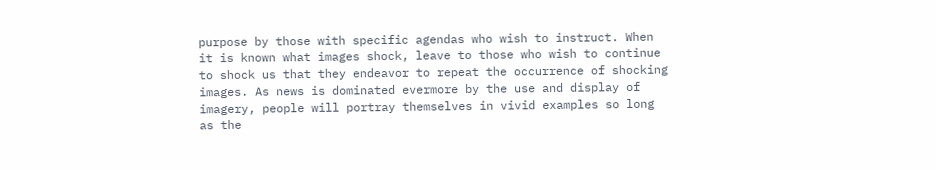purpose by those with specific agendas who wish to instruct. When it is known what images shock, leave to those who wish to continue to shock us that they endeavor to repeat the occurrence of shocking images. As news is dominated evermore by the use and display of imagery, people will portray themselves in vivid examples so long as the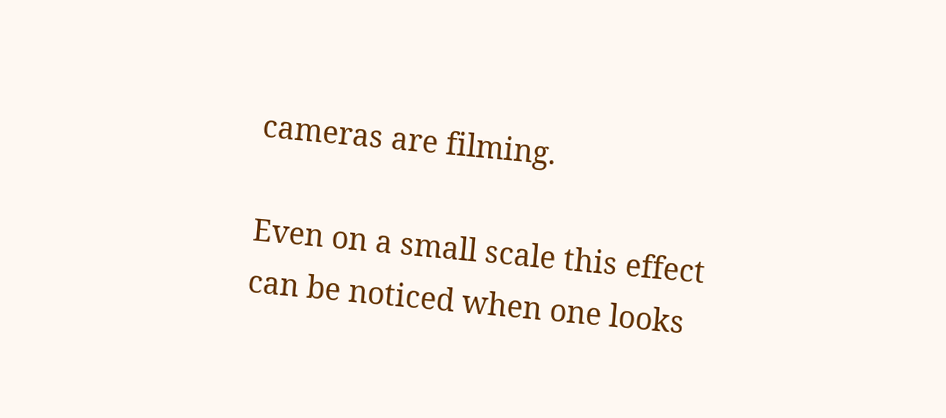cameras are filming.

Even on a small scale this effect can be noticed when one looks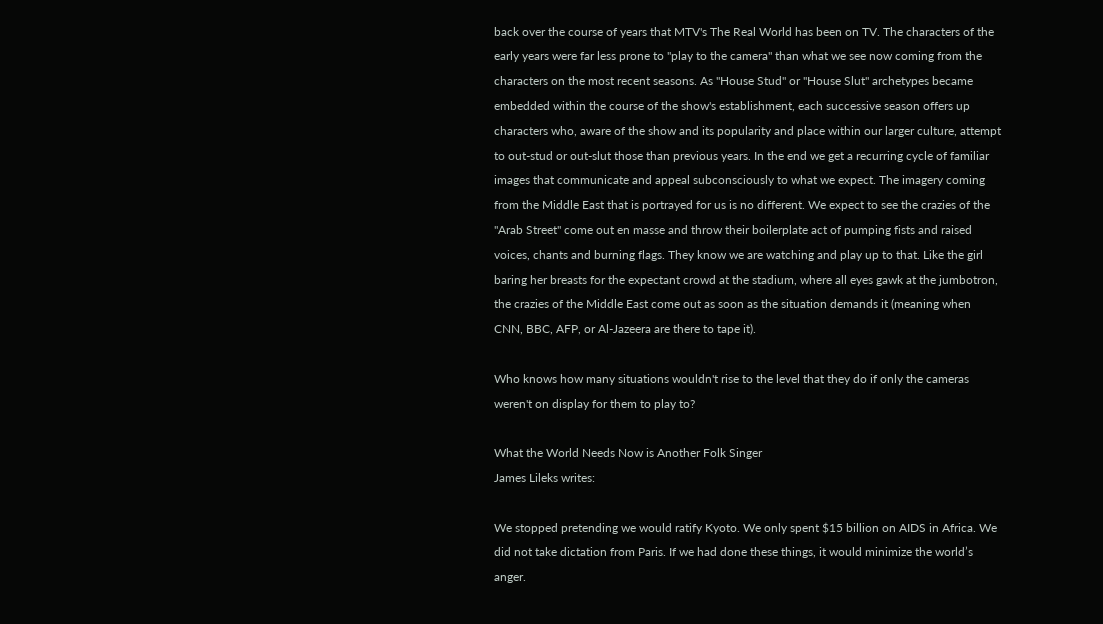back over the course of years that MTV's The Real World has been on TV. The characters of the early years were far less prone to "play to the camera" than what we see now coming from the characters on the most recent seasons. As "House Stud" or "House Slut" archetypes became embedded within the course of the show's establishment, each successive season offers up characters who, aware of the show and its popularity and place within our larger culture, attempt to out-stud or out-slut those than previous years. In the end we get a recurring cycle of familiar images that communicate and appeal subconsciously to what we expect. The imagery coming from the Middle East that is portrayed for us is no different. We expect to see the crazies of the "Arab Street" come out en masse and throw their boilerplate act of pumping fists and raised voices, chants and burning flags. They know we are watching and play up to that. Like the girl baring her breasts for the expectant crowd at the stadium, where all eyes gawk at the jumbotron, the crazies of the Middle East come out as soon as the situation demands it (meaning when CNN, BBC, AFP, or Al-Jazeera are there to tape it).

Who knows how many situations wouldn't rise to the level that they do if only the cameras weren't on display for them to play to?

What the World Needs Now is Another Folk Singer
James Lileks writes:

We stopped pretending we would ratify Kyoto. We only spent $15 billion on AIDS in Africa. We did not take dictation from Paris. If we had done these things, it would minimize the world’s anger.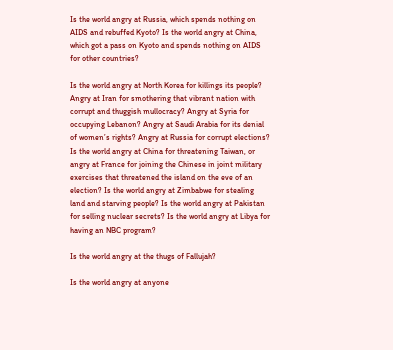Is the world angry at Russia, which spends nothing on AIDS and rebuffed Kyoto? Is the world angry at China, which got a pass on Kyoto and spends nothing on AIDS for other countries?

Is the world angry at North Korea for killings its people? Angry at Iran for smothering that vibrant nation with corrupt and thuggish mullocracy? Angry at Syria for occupying Lebanon? Angry at Saudi Arabia for its denial of women’s rights? Angry at Russia for corrupt elections? Is the world angry at China for threatening Taiwan, or angry at France for joining the Chinese in joint military exercises that threatened the island on the eve of an election? Is the world angry at Zimbabwe for stealing land and starving people? Is the world angry at Pakistan for selling nuclear secrets? Is the world angry at Libya for having an NBC program?

Is the world angry at the thugs of Fallujah?

Is the world angry at anyone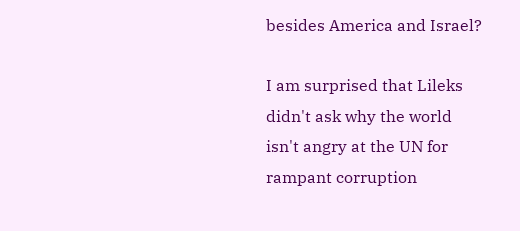besides America and Israel?

I am surprised that Lileks didn't ask why the world isn't angry at the UN for rampant corruption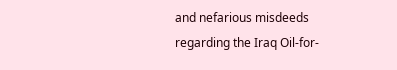and nefarious misdeeds regarding the Iraq Oil-for-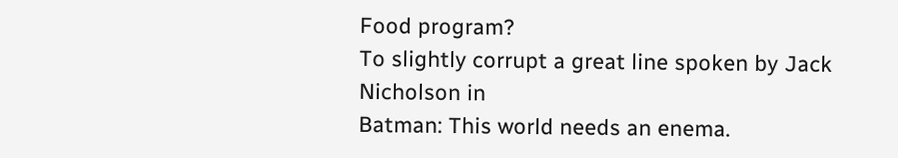Food program?
To slightly corrupt a great line spoken by Jack Nicholson in
Batman: This world needs an enema.